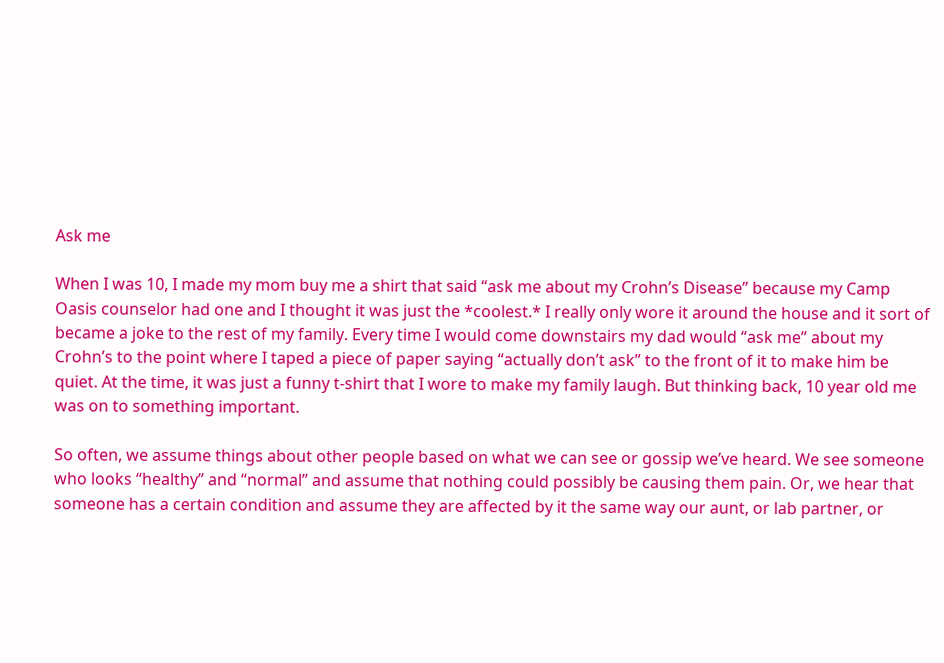Ask me

When I was 10, I made my mom buy me a shirt that said “ask me about my Crohn’s Disease” because my Camp Oasis counselor had one and I thought it was just the *coolest.* I really only wore it around the house and it sort of became a joke to the rest of my family. Every time I would come downstairs my dad would “ask me” about my Crohn’s to the point where I taped a piece of paper saying “actually don’t ask” to the front of it to make him be quiet. At the time, it was just a funny t-shirt that I wore to make my family laugh. But thinking back, 10 year old me was on to something important.

So often, we assume things about other people based on what we can see or gossip we’ve heard. We see someone who looks “healthy” and “normal” and assume that nothing could possibly be causing them pain. Or, we hear that someone has a certain condition and assume they are affected by it the same way our aunt, or lab partner, or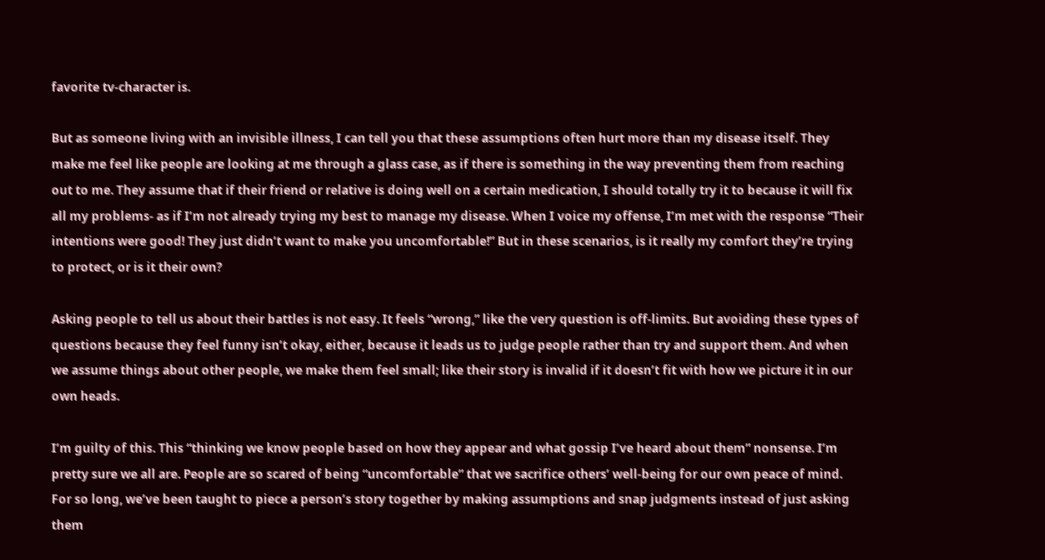favorite tv-character is.

But as someone living with an invisible illness, I can tell you that these assumptions often hurt more than my disease itself. They make me feel like people are looking at me through a glass case, as if there is something in the way preventing them from reaching out to me. They assume that if their friend or relative is doing well on a certain medication, I should totally try it to because it will fix all my problems- as if I’m not already trying my best to manage my disease. When I voice my offense, I’m met with the response “Their intentions were good! They just didn’t want to make you uncomfortable!” But in these scenarios, is it really my comfort they’re trying to protect, or is it their own?

Asking people to tell us about their battles is not easy. It feels “wrong,” like the very question is off-limits. But avoiding these types of questions because they feel funny isn’t okay, either, because it leads us to judge people rather than try and support them. And when we assume things about other people, we make them feel small; like their story is invalid if it doesn’t fit with how we picture it in our own heads.

I’m guilty of this. This “thinking we know people based on how they appear and what gossip I’ve heard about them” nonsense. I’m pretty sure we all are. People are so scared of being “uncomfortable” that we sacrifice others’ well-being for our own peace of mind. For so long, we’ve been taught to piece a person’s story together by making assumptions and snap judgments instead of just asking them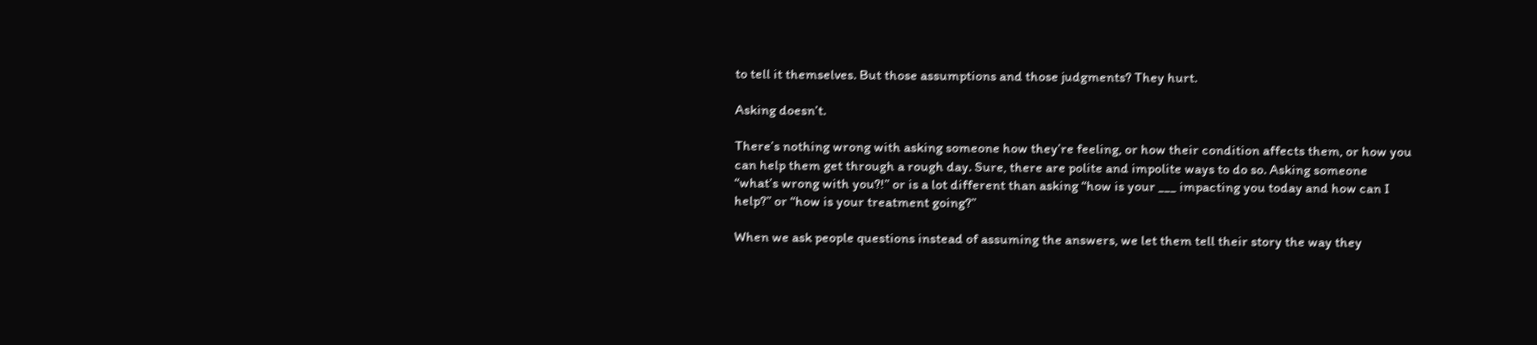to tell it themselves. But those assumptions and those judgments? They hurt.

Asking doesn’t.

There’s nothing wrong with asking someone how they’re feeling, or how their condition affects them, or how you can help them get through a rough day. Sure, there are polite and impolite ways to do so. Asking someone “what’s wrong with you?!” or is a lot different than asking “how is your ___ impacting you today and how can I help?” or “how is your treatment going?”

When we ask people questions instead of assuming the answers, we let them tell their story the way they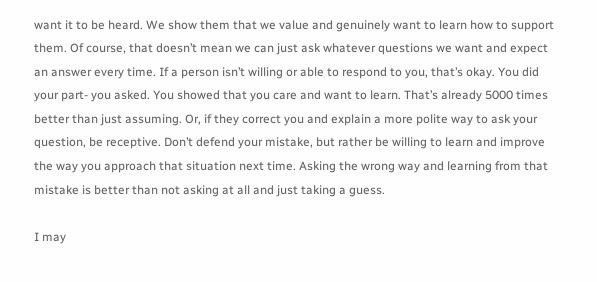want it to be heard. We show them that we value and genuinely want to learn how to support them. Of course, that doesn’t mean we can just ask whatever questions we want and expect an answer every time. If a person isn’t willing or able to respond to you, that’s okay. You did your part- you asked. You showed that you care and want to learn. That’s already 5000 times better than just assuming. Or, if they correct you and explain a more polite way to ask your question, be receptive. Don’t defend your mistake, but rather be willing to learn and improve the way you approach that situation next time. Asking the wrong way and learning from that mistake is better than not asking at all and just taking a guess.

I may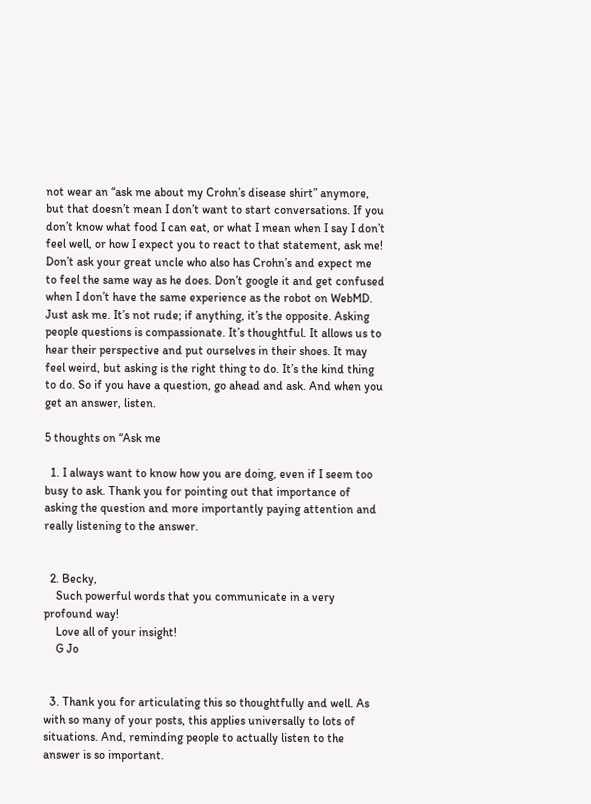not wear an “ask me about my Crohn’s disease shirt” anymore, but that doesn’t mean I don’t want to start conversations. If you don’t know what food I can eat, or what I mean when I say I don’t feel well, or how I expect you to react to that statement, ask me! Don’t ask your great uncle who also has Crohn’s and expect me to feel the same way as he does. Don’t google it and get confused when I don’t have the same experience as the robot on WebMD. Just ask me. It’s not rude; if anything, it’s the opposite. Asking people questions is compassionate. It’s thoughtful. It allows us to hear their perspective and put ourselves in their shoes. It may feel weird, but asking is the right thing to do. It’s the kind thing to do. So if you have a question, go ahead and ask. And when you get an answer, listen.

5 thoughts on “Ask me

  1. I always want to know how you are doing, even if I seem too busy to ask. Thank you for pointing out that importance of asking the question and more importantly paying attention and really listening to the answer.


  2. Becky,
    Such powerful words that you communicate in a very profound way!
    Love all of your insight!
    G Jo


  3. Thank you for articulating this so thoughtfully and well. As with so many of your posts, this applies universally to lots of situations. And, reminding people to actually listen to the answer is so important.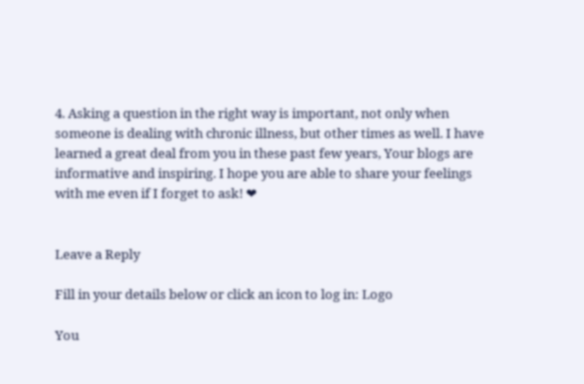4. Asking a question in the right way is important, not only when someone is dealing with chronic illness, but other times as well. I have learned a great deal from you in these past few years, Your blogs are informative and inspiring. I hope you are able to share your feelings with me even if I forget to ask! ❤


Leave a Reply

Fill in your details below or click an icon to log in: Logo

You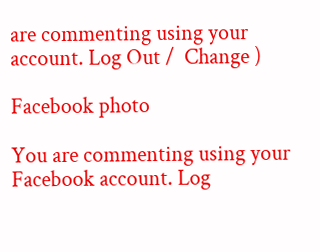are commenting using your account. Log Out /  Change )

Facebook photo

You are commenting using your Facebook account. Log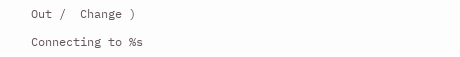Out /  Change )

Connecting to %s